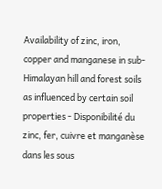Availability of zinc, iron, copper and manganese in sub-Himalayan hill and forest soils as influenced by certain soil properties - Disponibilité du zinc, fer, cuivre et manganèse dans les sous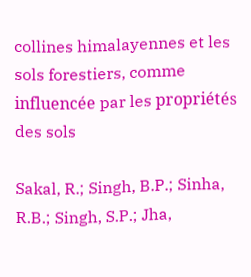collines himalayennes et les sols forestiers, comme influencée par les propriétés des sols

Sakal, R.; Singh, B.P.; Sinha, R.B.; Singh, S.P.; Jha,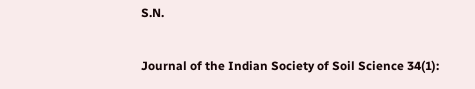S.N.

Journal of the Indian Society of Soil Science 34(1):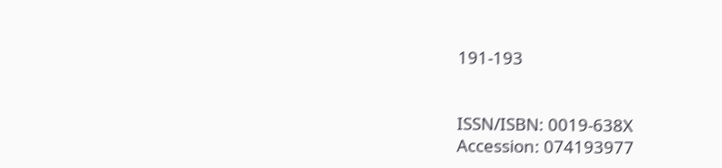191-193


ISSN/ISBN: 0019-638X
Accession: 074193977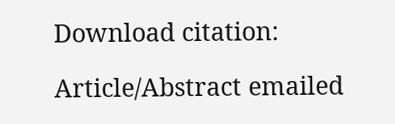Download citation:

Article/Abstract emailed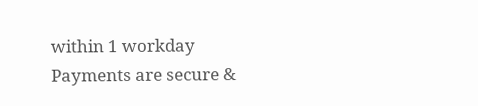within 1 workday
Payments are secure &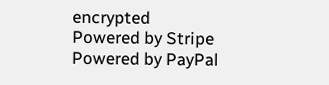encrypted
Powered by Stripe
Powered by PayPal